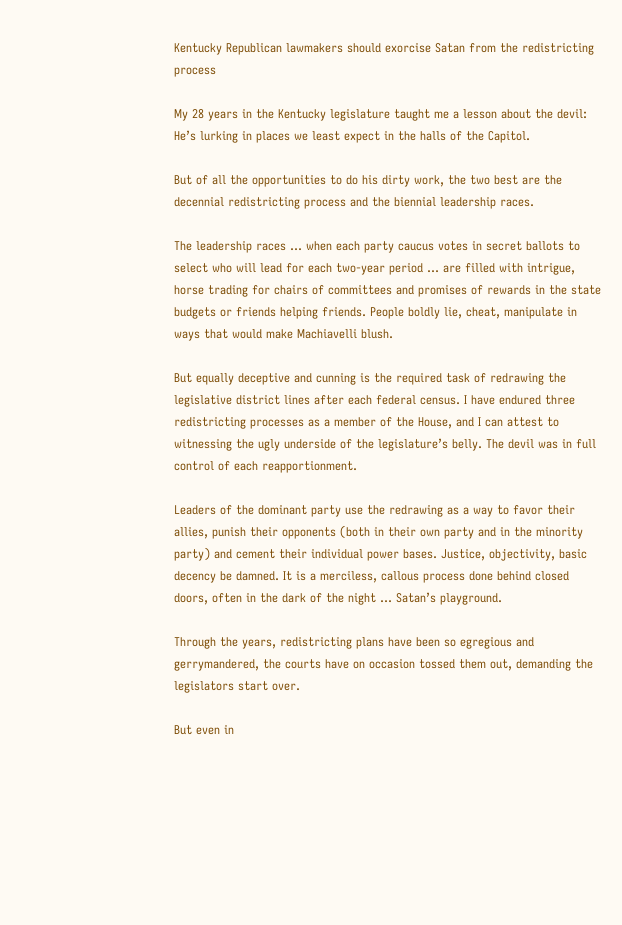Kentucky Republican lawmakers should exorcise Satan from the redistricting process

My 28 years in the Kentucky legislature taught me a lesson about the devil: He’s lurking in places we least expect in the halls of the Capitol.

But of all the opportunities to do his dirty work, the two best are the decennial redistricting process and the biennial leadership races.

The leadership races … when each party caucus votes in secret ballots to select who will lead for each two-year period … are filled with intrigue, horse trading for chairs of committees and promises of rewards in the state budgets or friends helping friends. People boldly lie, cheat, manipulate in ways that would make Machiavelli blush.

But equally deceptive and cunning is the required task of redrawing the legislative district lines after each federal census. I have endured three redistricting processes as a member of the House, and I can attest to witnessing the ugly underside of the legislature’s belly. The devil was in full control of each reapportionment.

Leaders of the dominant party use the redrawing as a way to favor their allies, punish their opponents (both in their own party and in the minority party) and cement their individual power bases. Justice, objectivity, basic decency be damned. It is a merciless, callous process done behind closed doors, often in the dark of the night … Satan’s playground.

Through the years, redistricting plans have been so egregious and gerrymandered, the courts have on occasion tossed them out, demanding the legislators start over.

But even in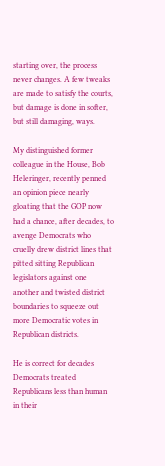starting over, the process never changes. A few tweaks are made to satisfy the courts, but damage is done in softer, but still damaging, ways.

My distinguished former colleague in the House, Bob Heleringer, recently penned an opinion piece nearly gloating that the GOP now had a chance, after decades, to avenge Democrats who cruelly drew district lines that pitted sitting Republican legislators against one another and twisted district boundaries to squeeze out more Democratic votes in Republican districts.

He is correct for decades Democrats treated Republicans less than human in their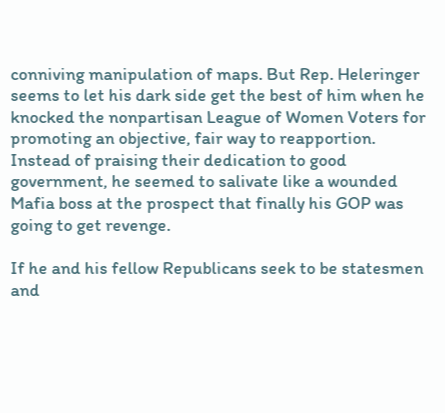conniving manipulation of maps. But Rep. Heleringer seems to let his dark side get the best of him when he knocked the nonpartisan League of Women Voters for promoting an objective, fair way to reapportion. Instead of praising their dedication to good government, he seemed to salivate like a wounded Mafia boss at the prospect that finally his GOP was going to get revenge.

If he and his fellow Republicans seek to be statesmen and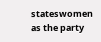stateswomen as the party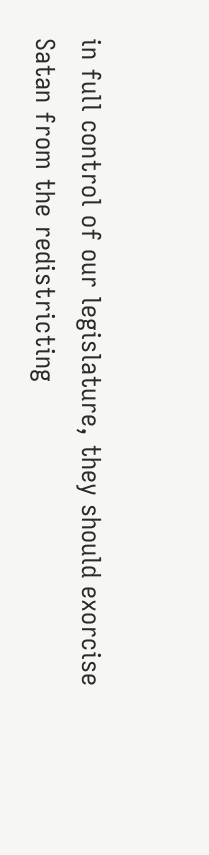in full control of our legislature, they should exorcise Satan from the redistricting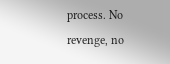process. No revenge, no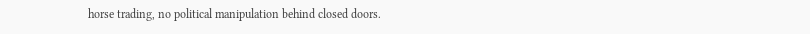horse trading, no political manipulation behind closed doors.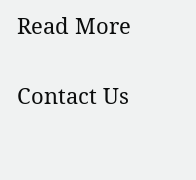Read More

Contact Us